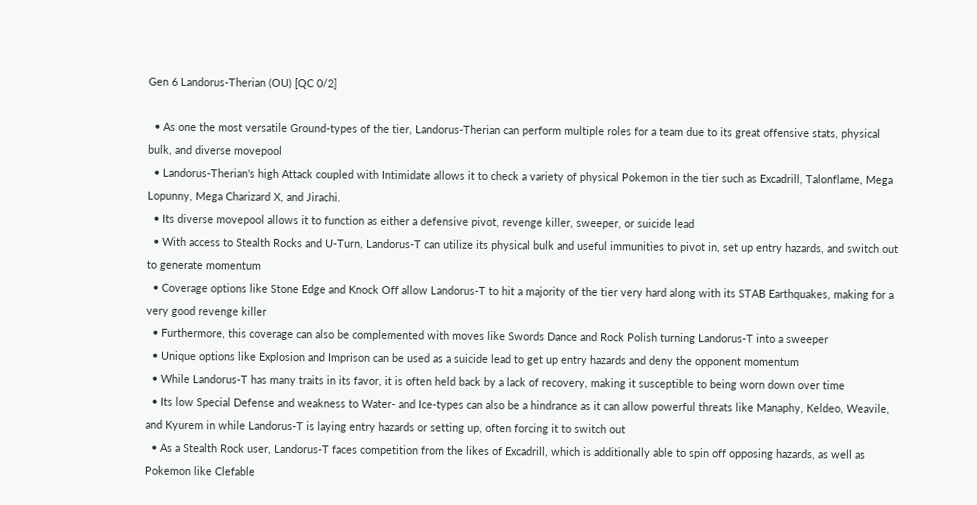Gen 6 Landorus-Therian (OU) [QC 0/2]

  • As one the most versatile Ground-types of the tier, Landorus-Therian can perform multiple roles for a team due to its great offensive stats, physical bulk, and diverse movepool
  • Landorus-Therian's high Attack coupled with Intimidate allows it to check a variety of physical Pokemon in the tier such as Excadrill, Talonflame, Mega Lopunny, Mega Charizard X, and Jirachi.
  • Its diverse movepool allows it to function as either a defensive pivot, revenge killer, sweeper, or suicide lead
  • With access to Stealth Rocks and U-Turn, Landorus-T can utilize its physical bulk and useful immunities to pivot in, set up entry hazards, and switch out to generate momentum
  • Coverage options like Stone Edge and Knock Off allow Landorus-T to hit a majority of the tier very hard along with its STAB Earthquakes, making for a very good revenge killer
  • Furthermore, this coverage can also be complemented with moves like Swords Dance and Rock Polish turning Landorus-T into a sweeper
  • Unique options like Explosion and Imprison can be used as a suicide lead to get up entry hazards and deny the opponent momentum
  • While Landorus-T has many traits in its favor, it is often held back by a lack of recovery, making it susceptible to being worn down over time
  • Its low Special Defense and weakness to Water- and Ice-types can also be a hindrance as it can allow powerful threats like Manaphy, Keldeo, Weavile, and Kyurem in while Landorus-T is laying entry hazards or setting up, often forcing it to switch out
  • As a Stealth Rock user, Landorus-T faces competition from the likes of Excadrill, which is additionally able to spin off opposing hazards, as well as Pokemon like Clefable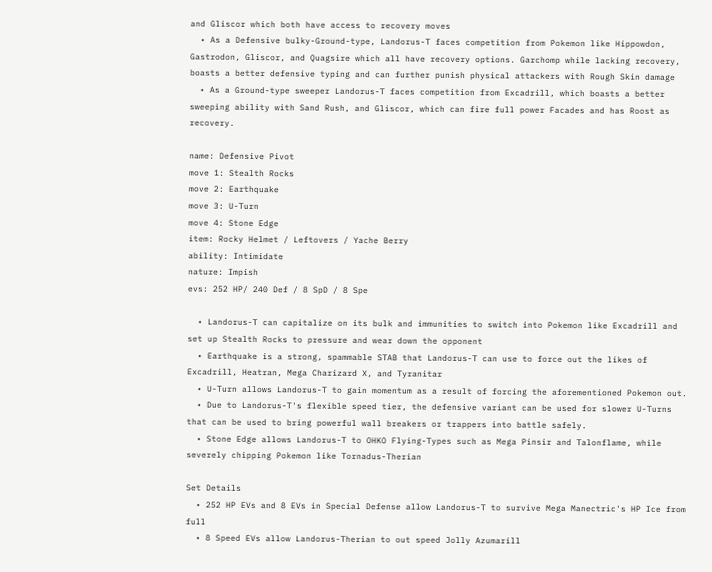and Gliscor which both have access to recovery moves
  • As a Defensive bulky-Ground-type, Landorus-T faces competition from Pokemon like Hippowdon, Gastrodon, Gliscor, and Quagsire which all have recovery options. Garchomp while lacking recovery, boasts a better defensive typing and can further punish physical attackers with Rough Skin damage
  • As a Ground-type sweeper Landorus-T faces competition from Excadrill, which boasts a better sweeping ability with Sand Rush, and Gliscor, which can fire full power Facades and has Roost as recovery.

name: Defensive Pivot
move 1: Stealth Rocks
move 2: Earthquake
move 3: U-Turn
move 4: Stone Edge
item: Rocky Helmet / Leftovers / Yache Berry
ability: Intimidate
nature: Impish
evs: 252 HP/ 240 Def / 8 SpD / 8 Spe

  • Landorus-T can capitalize on its bulk and immunities to switch into Pokemon like Excadrill and set up Stealth Rocks to pressure and wear down the opponent
  • Earthquake is a strong, spammable STAB that Landorus-T can use to force out the likes of Excadrill, Heatran, Mega Charizard X, and Tyranitar
  • U-Turn allows Landorus-T to gain momentum as a result of forcing the aforementioned Pokemon out.
  • Due to Landorus-T's flexible speed tier, the defensive variant can be used for slower U-Turns that can be used to bring powerful wall breakers or trappers into battle safely.
  • Stone Edge allows Landorus-T to OHKO Flying-Types such as Mega Pinsir and Talonflame, while severely chipping Pokemon like Tornadus-Therian

Set Details
  • 252 HP EVs and 8 EVs in Special Defense allow Landorus-T to survive Mega Manectric's HP Ice from full
  • 8 Speed EVs allow Landorus-Therian to out speed Jolly Azumarill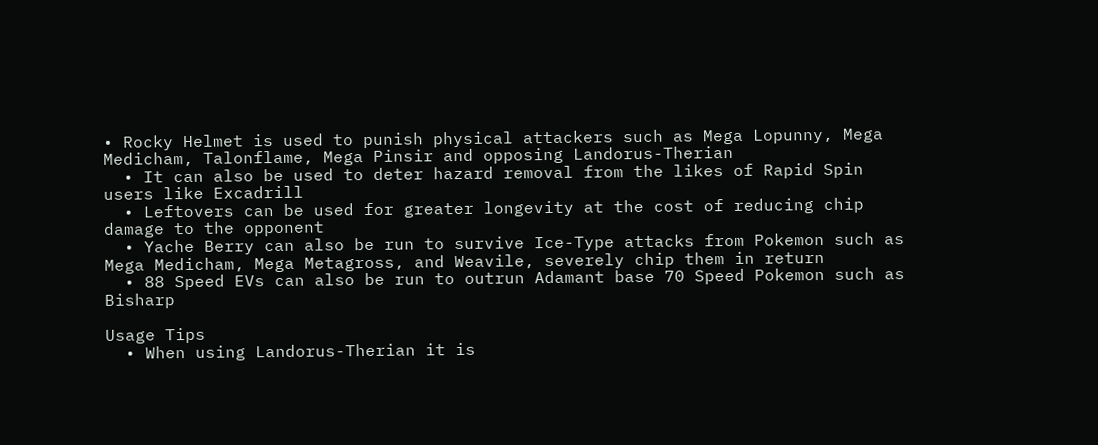• Rocky Helmet is used to punish physical attackers such as Mega Lopunny, Mega Medicham, Talonflame, Mega Pinsir and opposing Landorus-Therian
  • It can also be used to deter hazard removal from the likes of Rapid Spin users like Excadrill
  • Leftovers can be used for greater longevity at the cost of reducing chip damage to the opponent
  • Yache Berry can also be run to survive Ice-Type attacks from Pokemon such as Mega Medicham, Mega Metagross, and Weavile, severely chip them in return
  • 88 Speed EVs can also be run to outrun Adamant base 70 Speed Pokemon such as Bisharp

Usage Tips
  • When using Landorus-Therian it is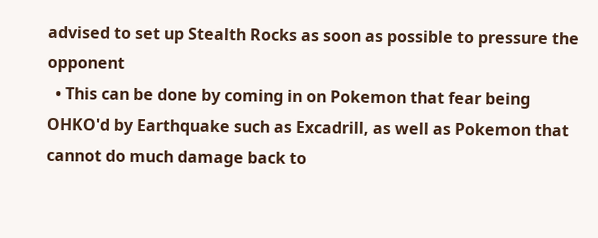advised to set up Stealth Rocks as soon as possible to pressure the opponent
  • This can be done by coming in on Pokemon that fear being OHKO'd by Earthquake such as Excadrill, as well as Pokemon that cannot do much damage back to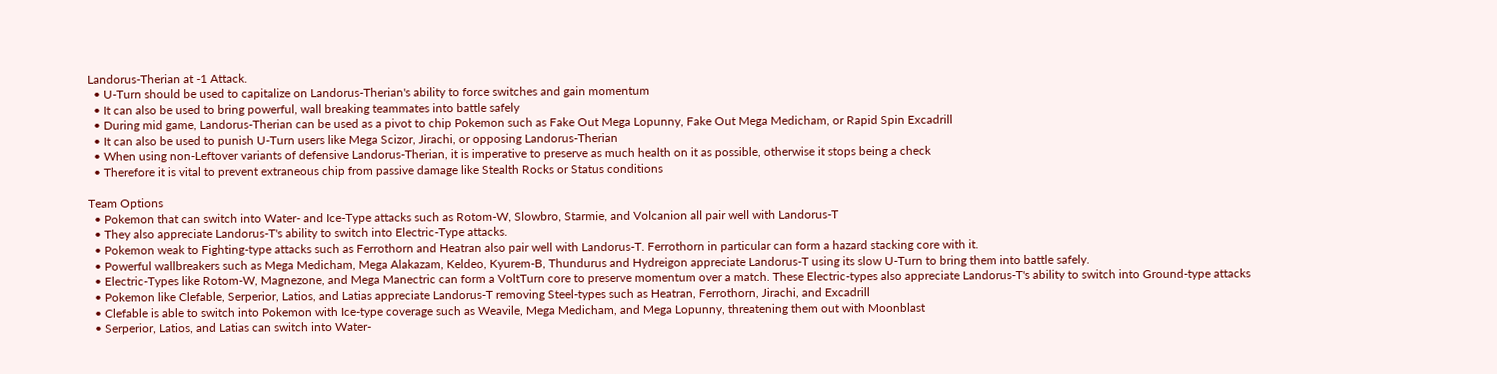Landorus-Therian at -1 Attack.
  • U-Turn should be used to capitalize on Landorus-Therian's ability to force switches and gain momentum
  • It can also be used to bring powerful, wall breaking teammates into battle safely
  • During mid game, Landorus-Therian can be used as a pivot to chip Pokemon such as Fake Out Mega Lopunny, Fake Out Mega Medicham, or Rapid Spin Excadrill
  • It can also be used to punish U-Turn users like Mega Scizor, Jirachi, or opposing Landorus-Therian
  • When using non-Leftover variants of defensive Landorus-Therian, it is imperative to preserve as much health on it as possible, otherwise it stops being a check
  • Therefore it is vital to prevent extraneous chip from passive damage like Stealth Rocks or Status conditions

Team Options
  • Pokemon that can switch into Water- and Ice-Type attacks such as Rotom-W, Slowbro, Starmie, and Volcanion all pair well with Landorus-T
  • They also appreciate Landorus-T's ability to switch into Electric-Type attacks.
  • Pokemon weak to Fighting-type attacks such as Ferrothorn and Heatran also pair well with Landorus-T. Ferrothorn in particular can form a hazard stacking core with it.
  • Powerful wallbreakers such as Mega Medicham, Mega Alakazam, Keldeo, Kyurem-B, Thundurus and Hydreigon appreciate Landorus-T using its slow U-Turn to bring them into battle safely.
  • Electric-Types like Rotom-W, Magnezone, and Mega Manectric can form a VoltTurn core to preserve momentum over a match. These Electric-types also appreciate Landorus-T's ability to switch into Ground-type attacks
  • Pokemon like Clefable, Serperior, Latios, and Latias appreciate Landorus-T removing Steel-types such as Heatran, Ferrothorn, Jirachi, and Excadrill
  • Clefable is able to switch into Pokemon with Ice-type coverage such as Weavile, Mega Medicham, and Mega Lopunny, threatening them out with Moonblast
  • Serperior, Latios, and Latias can switch into Water-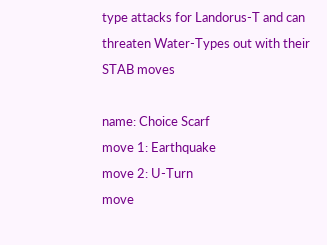type attacks for Landorus-T and can threaten Water-Types out with their STAB moves

name: Choice Scarf
move 1: Earthquake
move 2: U-Turn
move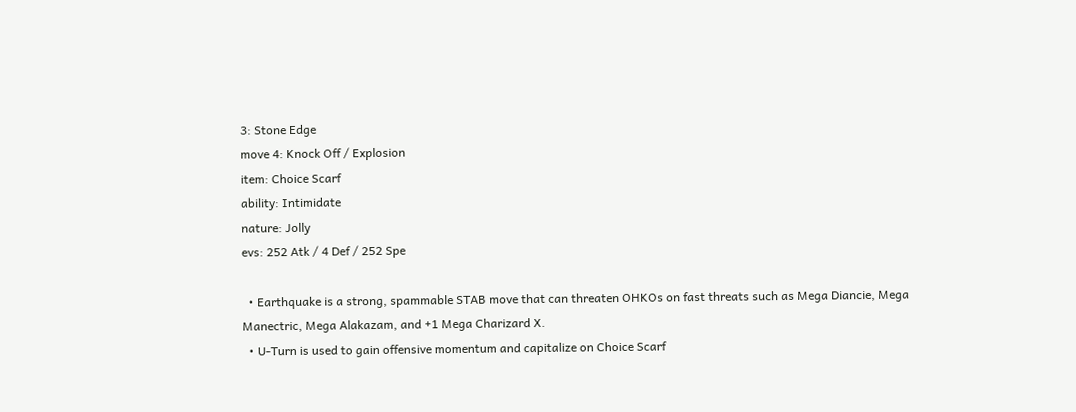3: Stone Edge
move 4: Knock Off / Explosion
item: Choice Scarf
ability: Intimidate
nature: Jolly
evs: 252 Atk / 4 Def / 252 Spe

  • Earthquake is a strong, spammable STAB move that can threaten OHKOs on fast threats such as Mega Diancie, Mega Manectric, Mega Alakazam, and +1 Mega Charizard X.
  • U-Turn is used to gain offensive momentum and capitalize on Choice Scarf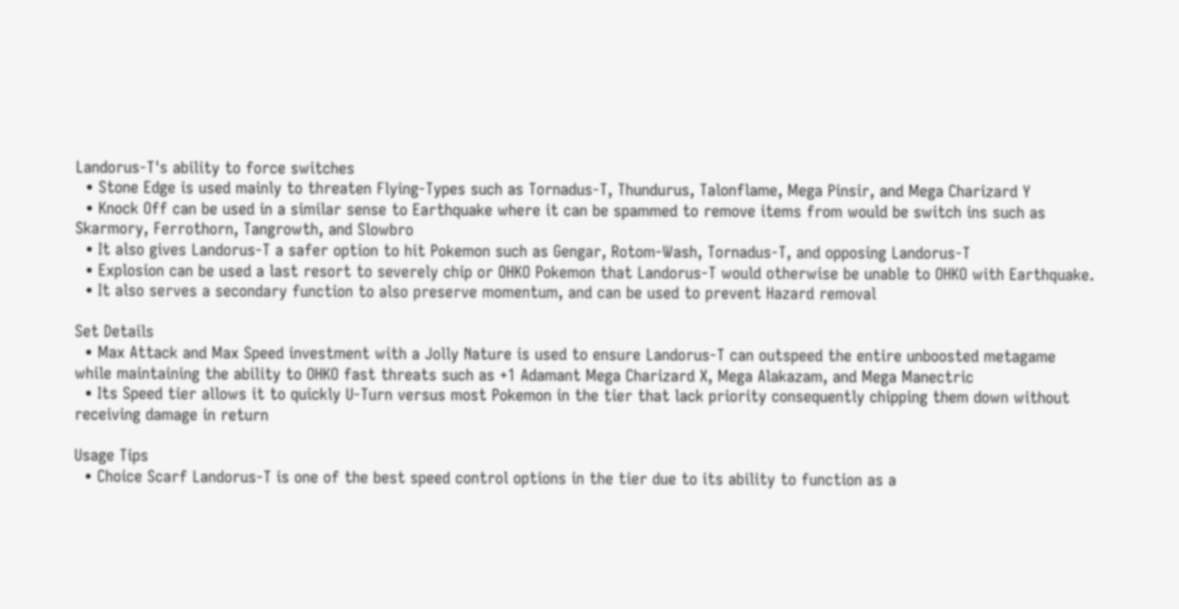Landorus-T's ability to force switches
  • Stone Edge is used mainly to threaten Flying-Types such as Tornadus-T, Thundurus, Talonflame, Mega Pinsir, and Mega Charizard Y
  • Knock Off can be used in a similar sense to Earthquake where it can be spammed to remove items from would be switch ins such as Skarmory, Ferrothorn, Tangrowth, and Slowbro
  • It also gives Landorus-T a safer option to hit Pokemon such as Gengar, Rotom-Wash, Tornadus-T, and opposing Landorus-T
  • Explosion can be used a last resort to severely chip or OHKO Pokemon that Landorus-T would otherwise be unable to OHKO with Earthquake.
  • It also serves a secondary function to also preserve momentum, and can be used to prevent Hazard removal

Set Details
  • Max Attack and Max Speed investment with a Jolly Nature is used to ensure Landorus-T can outspeed the entire unboosted metagame while maintaining the ability to OHKO fast threats such as +1 Adamant Mega Charizard X, Mega Alakazam, and Mega Manectric
  • Its Speed tier allows it to quickly U-Turn versus most Pokemon in the tier that lack priority consequently chipping them down without receiving damage in return

Usage Tips
  • Choice Scarf Landorus-T is one of the best speed control options in the tier due to its ability to function as a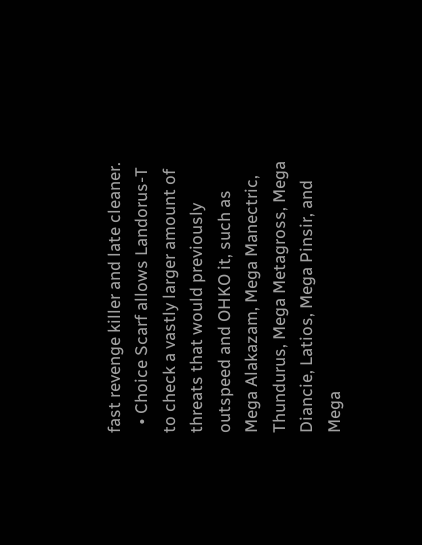fast revenge killer and late cleaner.
  • Choice Scarf allows Landorus-T to check a vastly larger amount of threats that would previously outspeed and OHKO it, such as Mega Alakazam, Mega Manectric, Thundurus, Mega Metagross, Mega Diancie, Latios, Mega Pinsir, and Mega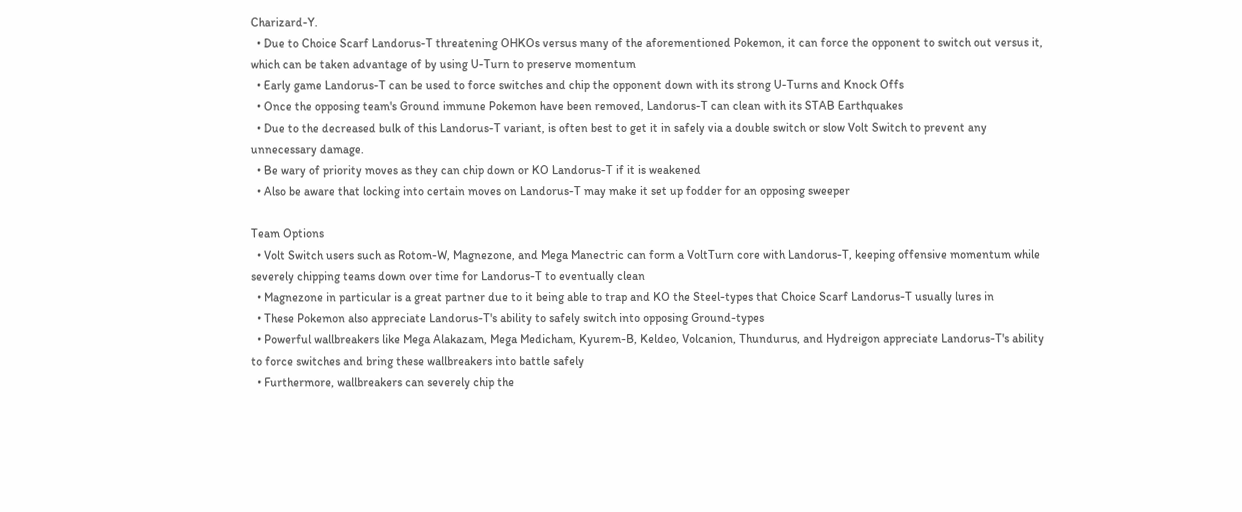Charizard-Y.
  • Due to Choice Scarf Landorus-T threatening OHKOs versus many of the aforementioned Pokemon, it can force the opponent to switch out versus it, which can be taken advantage of by using U-Turn to preserve momentum
  • Early game Landorus-T can be used to force switches and chip the opponent down with its strong U-Turns and Knock Offs
  • Once the opposing team's Ground immune Pokemon have been removed, Landorus-T can clean with its STAB Earthquakes
  • Due to the decreased bulk of this Landorus-T variant, is often best to get it in safely via a double switch or slow Volt Switch to prevent any unnecessary damage.
  • Be wary of priority moves as they can chip down or KO Landorus-T if it is weakened
  • Also be aware that locking into certain moves on Landorus-T may make it set up fodder for an opposing sweeper

Team Options
  • Volt Switch users such as Rotom-W, Magnezone, and Mega Manectric can form a VoltTurn core with Landorus-T, keeping offensive momentum while severely chipping teams down over time for Landorus-T to eventually clean
  • Magnezone in particular is a great partner due to it being able to trap and KO the Steel-types that Choice Scarf Landorus-T usually lures in
  • These Pokemon also appreciate Landorus-T's ability to safely switch into opposing Ground-types
  • Powerful wallbreakers like Mega Alakazam, Mega Medicham, Kyurem-B, Keldeo, Volcanion, Thundurus, and Hydreigon appreciate Landorus-T's ability to force switches and bring these wallbreakers into battle safely
  • Furthermore, wallbreakers can severely chip the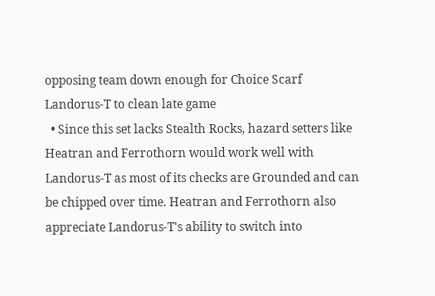opposing team down enough for Choice Scarf Landorus-T to clean late game
  • Since this set lacks Stealth Rocks, hazard setters like Heatran and Ferrothorn would work well with Landorus-T as most of its checks are Grounded and can be chipped over time. Heatran and Ferrothorn also appreciate Landorus-T's ability to switch into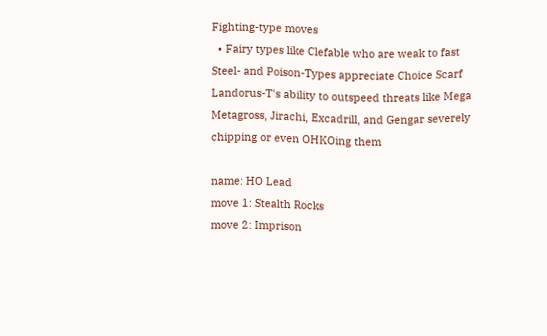Fighting-type moves
  • Fairy types like Clefable who are weak to fast Steel- and Poison-Types appreciate Choice Scarf Landorus-T's ability to outspeed threats like Mega Metagross, Jirachi, Excadrill, and Gengar severely chipping or even OHKOing them

name: HO Lead
move 1: Stealth Rocks
move 2: Imprison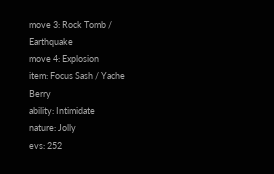move 3: Rock Tomb / Earthquake
move 4: Explosion
item: Focus Sash / Yache Berry
ability: Intimidate
nature: Jolly
evs: 252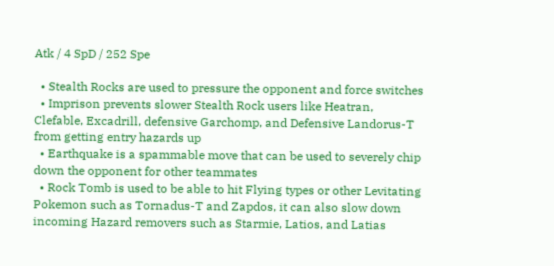Atk / 4 SpD / 252 Spe

  • Stealth Rocks are used to pressure the opponent and force switches
  • Imprison prevents slower Stealth Rock users like Heatran, Clefable, Excadrill, defensive Garchomp, and Defensive Landorus-T from getting entry hazards up
  • Earthquake is a spammable move that can be used to severely chip down the opponent for other teammates
  • Rock Tomb is used to be able to hit Flying types or other Levitating Pokemon such as Tornadus-T and Zapdos, it can also slow down incoming Hazard removers such as Starmie, Latios, and Latias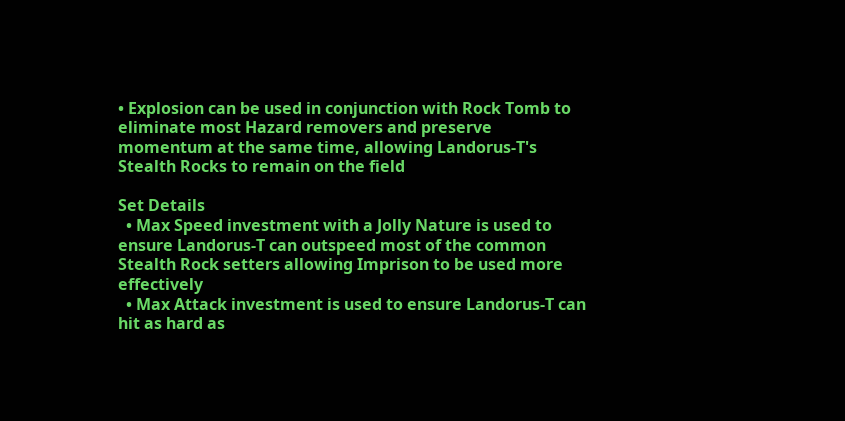• Explosion can be used in conjunction with Rock Tomb to eliminate most Hazard removers and preserve momentum at the same time, allowing Landorus-T's Stealth Rocks to remain on the field

Set Details
  • Max Speed investment with a Jolly Nature is used to ensure Landorus-T can outspeed most of the common Stealth Rock setters allowing Imprison to be used more effectively
  • Max Attack investment is used to ensure Landorus-T can hit as hard as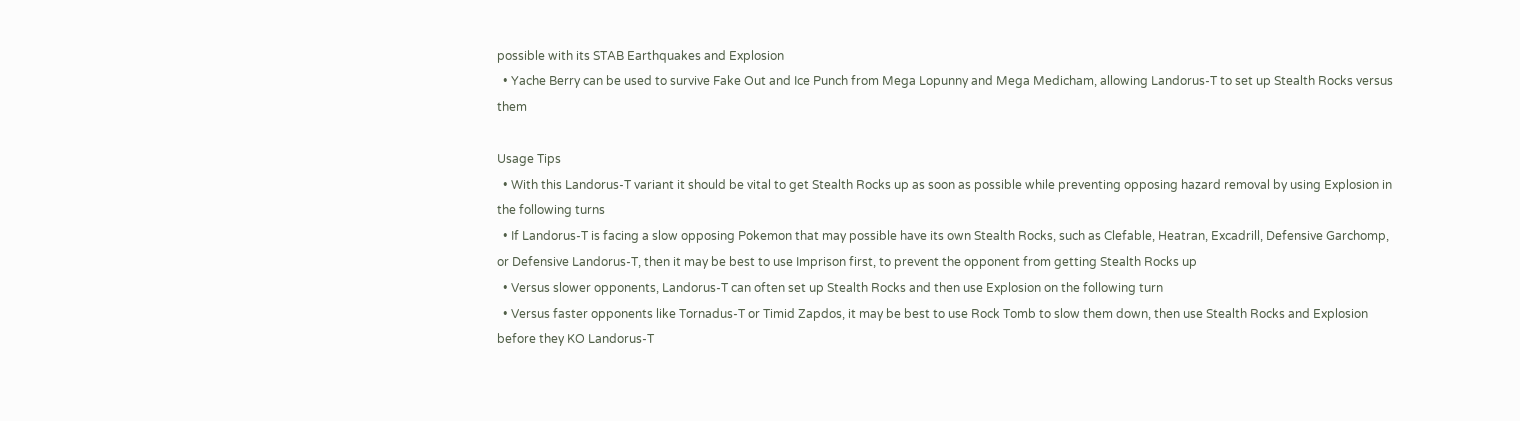possible with its STAB Earthquakes and Explosion
  • Yache Berry can be used to survive Fake Out and Ice Punch from Mega Lopunny and Mega Medicham, allowing Landorus-T to set up Stealth Rocks versus them

Usage Tips
  • With this Landorus-T variant it should be vital to get Stealth Rocks up as soon as possible while preventing opposing hazard removal by using Explosion in the following turns
  • If Landorus-T is facing a slow opposing Pokemon that may possible have its own Stealth Rocks, such as Clefable, Heatran, Excadrill, Defensive Garchomp, or Defensive Landorus-T, then it may be best to use Imprison first, to prevent the opponent from getting Stealth Rocks up
  • Versus slower opponents, Landorus-T can often set up Stealth Rocks and then use Explosion on the following turn
  • Versus faster opponents like Tornadus-T or Timid Zapdos, it may be best to use Rock Tomb to slow them down, then use Stealth Rocks and Explosion before they KO Landorus-T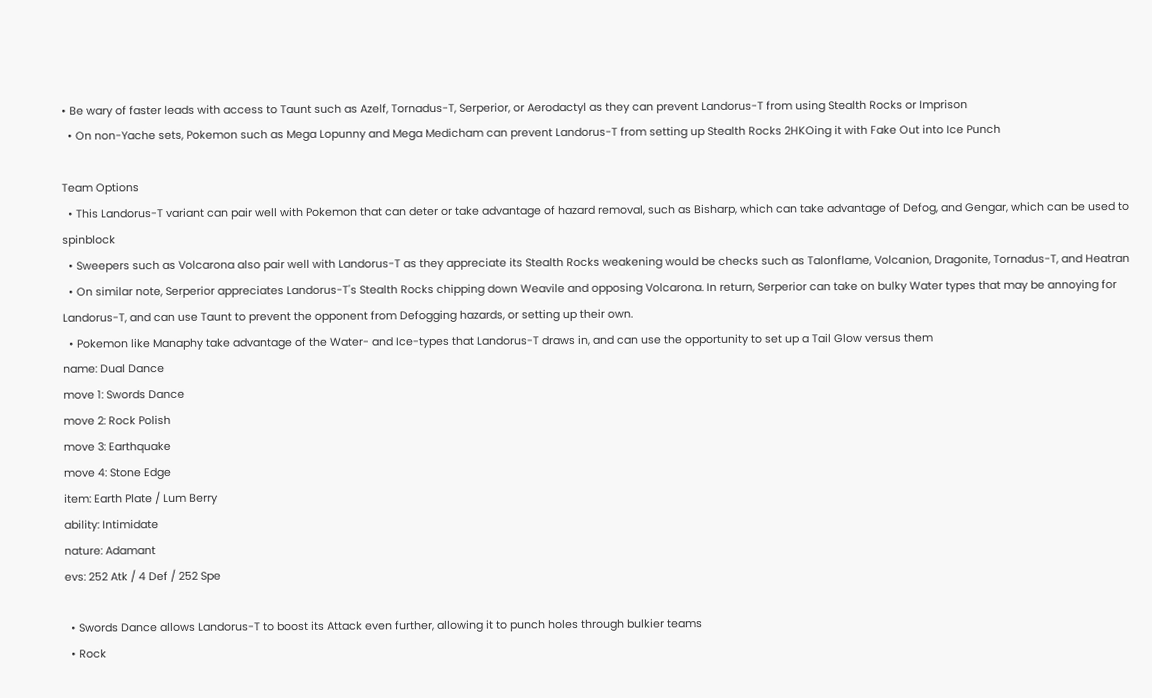• Be wary of faster leads with access to Taunt such as Azelf, Tornadus-T, Serperior, or Aerodactyl as they can prevent Landorus-T from using Stealth Rocks or Imprison
  • On non-Yache sets, Pokemon such as Mega Lopunny and Mega Medicham can prevent Landorus-T from setting up Stealth Rocks 2HKOing it with Fake Out into Ice Punch

Team Options
  • This Landorus-T variant can pair well with Pokemon that can deter or take advantage of hazard removal, such as Bisharp, which can take advantage of Defog, and Gengar, which can be used to spinblock
  • Sweepers such as Volcarona also pair well with Landorus-T as they appreciate its Stealth Rocks weakening would be checks such as Talonflame, Volcanion, Dragonite, Tornadus-T, and Heatran
  • On similar note, Serperior appreciates Landorus-T's Stealth Rocks chipping down Weavile and opposing Volcarona. In return, Serperior can take on bulky Water types that may be annoying for Landorus-T, and can use Taunt to prevent the opponent from Defogging hazards, or setting up their own.
  • Pokemon like Manaphy take advantage of the Water- and Ice-types that Landorus-T draws in, and can use the opportunity to set up a Tail Glow versus them
name: Dual Dance
move 1: Swords Dance
move 2: Rock Polish
move 3: Earthquake
move 4: Stone Edge
item: Earth Plate / Lum Berry
ability: Intimidate
nature: Adamant
evs: 252 Atk / 4 Def / 252 Spe

  • Swords Dance allows Landorus-T to boost its Attack even further, allowing it to punch holes through bulkier teams
  • Rock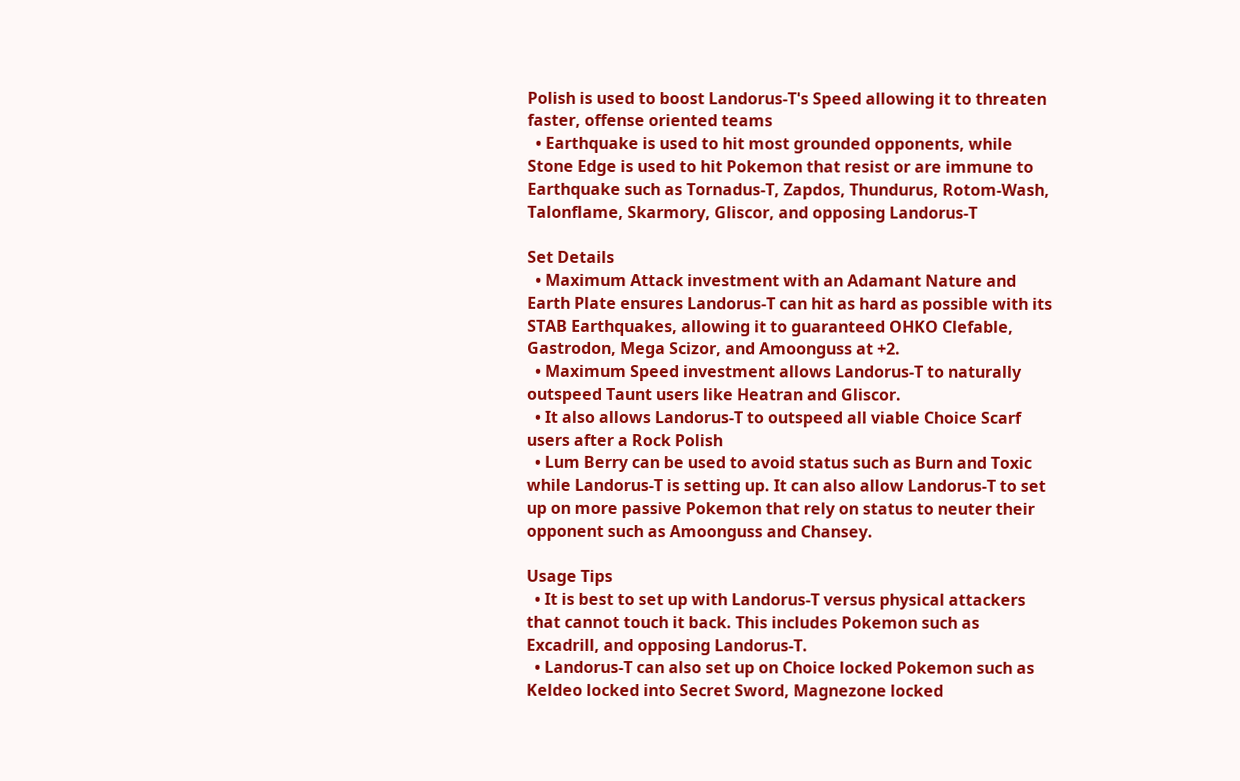Polish is used to boost Landorus-T's Speed allowing it to threaten faster, offense oriented teams
  • Earthquake is used to hit most grounded opponents, while Stone Edge is used to hit Pokemon that resist or are immune to Earthquake such as Tornadus-T, Zapdos, Thundurus, Rotom-Wash, Talonflame, Skarmory, Gliscor, and opposing Landorus-T

Set Details
  • Maximum Attack investment with an Adamant Nature and Earth Plate ensures Landorus-T can hit as hard as possible with its STAB Earthquakes, allowing it to guaranteed OHKO Clefable, Gastrodon, Mega Scizor, and Amoonguss at +2.
  • Maximum Speed investment allows Landorus-T to naturally outspeed Taunt users like Heatran and Gliscor.
  • It also allows Landorus-T to outspeed all viable Choice Scarf users after a Rock Polish
  • Lum Berry can be used to avoid status such as Burn and Toxic while Landorus-T is setting up. It can also allow Landorus-T to set up on more passive Pokemon that rely on status to neuter their opponent such as Amoonguss and Chansey.

Usage Tips
  • It is best to set up with Landorus-T versus physical attackers that cannot touch it back. This includes Pokemon such as Excadrill, and opposing Landorus-T.
  • Landorus-T can also set up on Choice locked Pokemon such as Keldeo locked into Secret Sword, Magnezone locked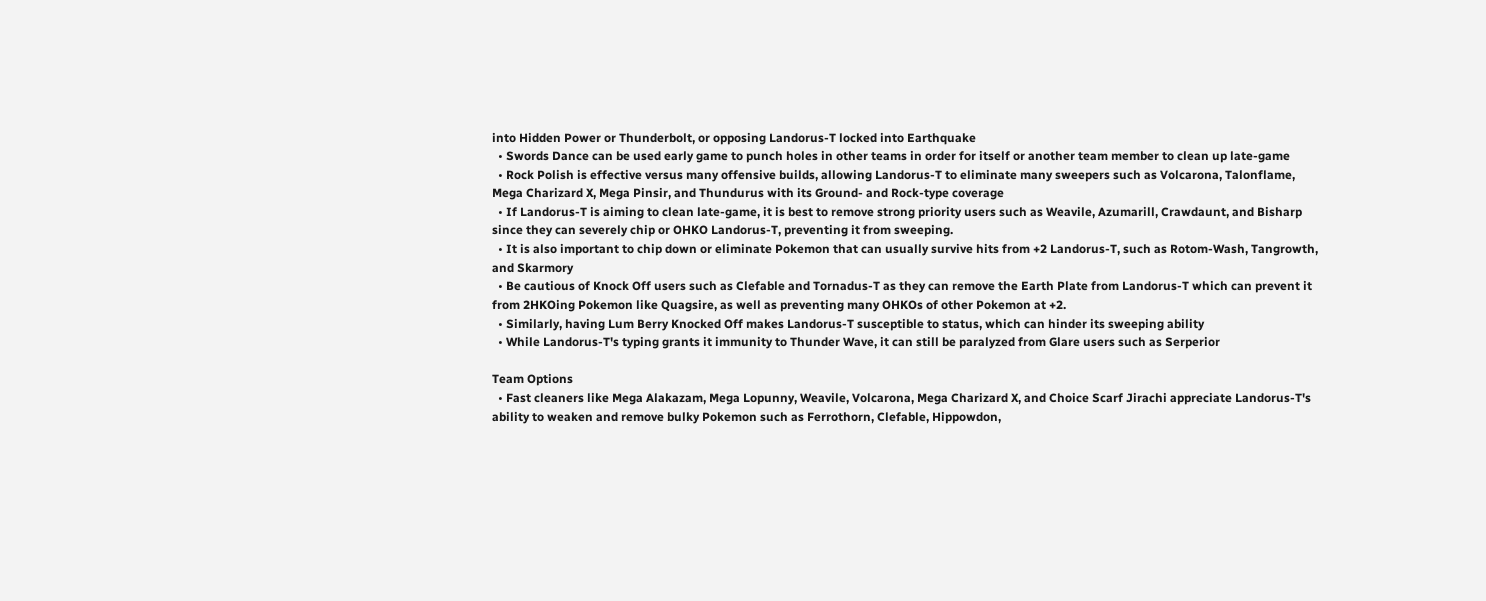into Hidden Power or Thunderbolt, or opposing Landorus-T locked into Earthquake
  • Swords Dance can be used early game to punch holes in other teams in order for itself or another team member to clean up late-game
  • Rock Polish is effective versus many offensive builds, allowing Landorus-T to eliminate many sweepers such as Volcarona, Talonflame, Mega Charizard X, Mega Pinsir, and Thundurus with its Ground- and Rock-type coverage
  • If Landorus-T is aiming to clean late-game, it is best to remove strong priority users such as Weavile, Azumarill, Crawdaunt, and Bisharp since they can severely chip or OHKO Landorus-T, preventing it from sweeping.
  • It is also important to chip down or eliminate Pokemon that can usually survive hits from +2 Landorus-T, such as Rotom-Wash, Tangrowth, and Skarmory
  • Be cautious of Knock Off users such as Clefable and Tornadus-T as they can remove the Earth Plate from Landorus-T which can prevent it from 2HKOing Pokemon like Quagsire, as well as preventing many OHKOs of other Pokemon at +2.
  • Similarly, having Lum Berry Knocked Off makes Landorus-T susceptible to status, which can hinder its sweeping ability
  • While Landorus-T's typing grants it immunity to Thunder Wave, it can still be paralyzed from Glare users such as Serperior

Team Options
  • Fast cleaners like Mega Alakazam, Mega Lopunny, Weavile, Volcarona, Mega Charizard X, and Choice Scarf Jirachi appreciate Landorus-T's ability to weaken and remove bulky Pokemon such as Ferrothorn, Clefable, Hippowdon,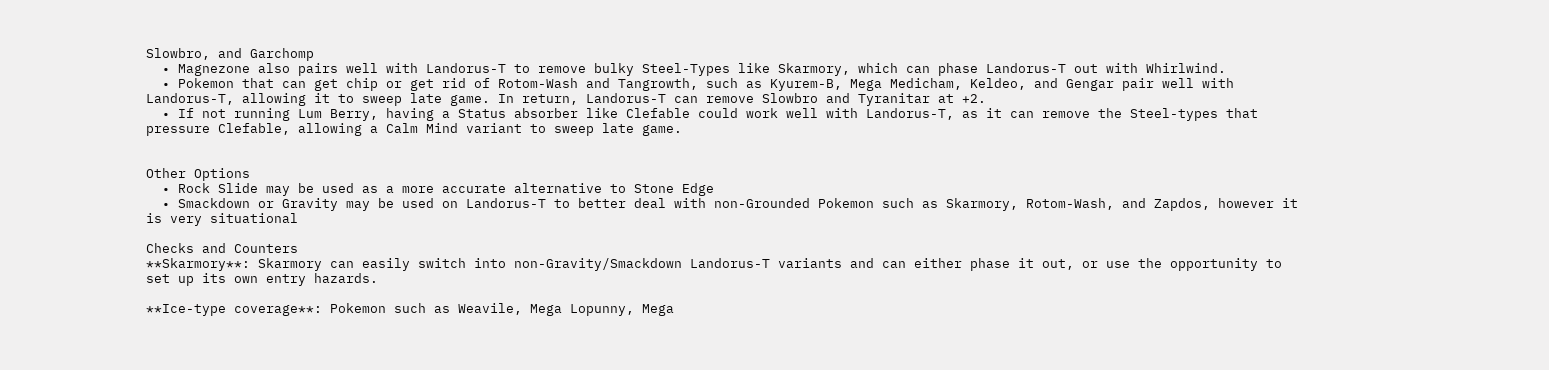Slowbro, and Garchomp
  • Magnezone also pairs well with Landorus-T to remove bulky Steel-Types like Skarmory, which can phase Landorus-T out with Whirlwind.
  • Pokemon that can get chip or get rid of Rotom-Wash and Tangrowth, such as Kyurem-B, Mega Medicham, Keldeo, and Gengar pair well with Landorus-T, allowing it to sweep late game. In return, Landorus-T can remove Slowbro and Tyranitar at +2.
  • If not running Lum Berry, having a Status absorber like Clefable could work well with Landorus-T, as it can remove the Steel-types that pressure Clefable, allowing a Calm Mind variant to sweep late game.


Other Options
  • Rock Slide may be used as a more accurate alternative to Stone Edge
  • Smackdown or Gravity may be used on Landorus-T to better deal with non-Grounded Pokemon such as Skarmory, Rotom-Wash, and Zapdos, however it is very situational

Checks and Counters
**Skarmory**: Skarmory can easily switch into non-Gravity/Smackdown Landorus-T variants and can either phase it out, or use the opportunity to set up its own entry hazards.

**Ice-type coverage**: Pokemon such as Weavile, Mega Lopunny, Mega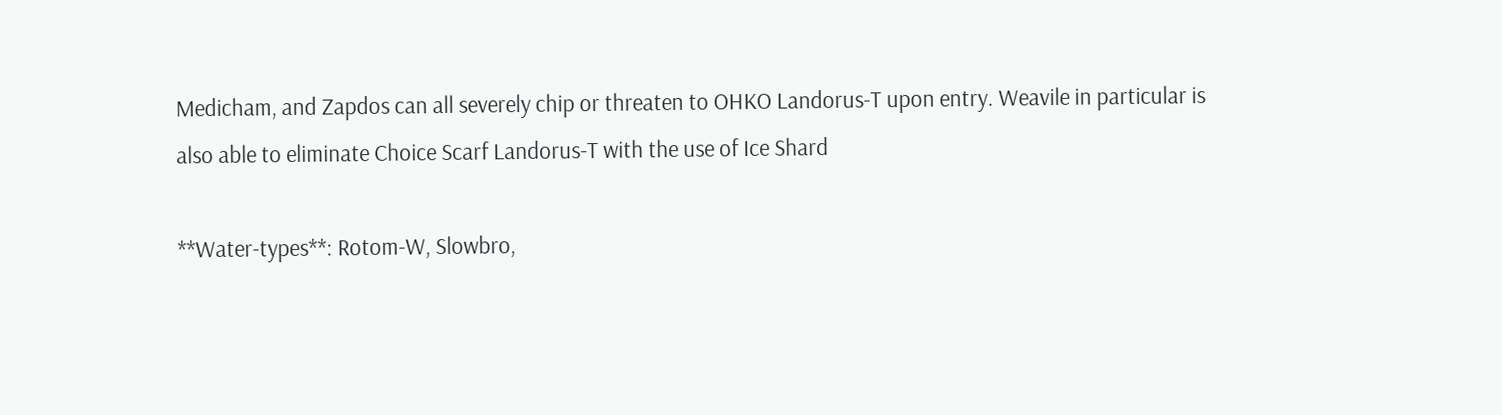Medicham, and Zapdos can all severely chip or threaten to OHKO Landorus-T upon entry. Weavile in particular is also able to eliminate Choice Scarf Landorus-T with the use of Ice Shard

**Water-types**: Rotom-W, Slowbro,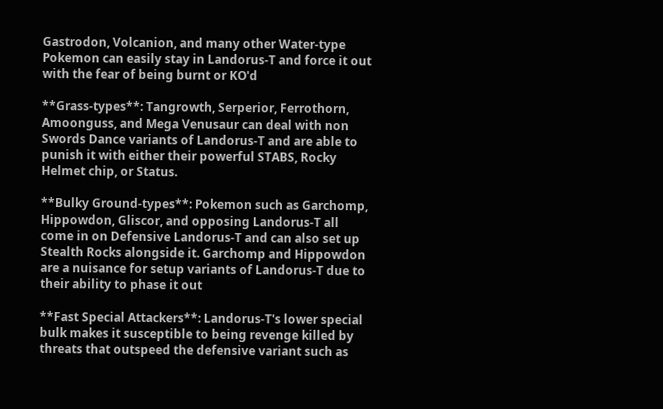Gastrodon, Volcanion, and many other Water-type Pokemon can easily stay in Landorus-T and force it out with the fear of being burnt or KO'd

**Grass-types**: Tangrowth, Serperior, Ferrothorn, Amoonguss, and Mega Venusaur can deal with non Swords Dance variants of Landorus-T and are able to punish it with either their powerful STABS, Rocky Helmet chip, or Status.

**Bulky Ground-types**: Pokemon such as Garchomp, Hippowdon, Gliscor, and opposing Landorus-T all come in on Defensive Landorus-T and can also set up Stealth Rocks alongside it. Garchomp and Hippowdon are a nuisance for setup variants of Landorus-T due to their ability to phase it out

**Fast Special Attackers**: Landorus-T's lower special bulk makes it susceptible to being revenge killed by threats that outspeed the defensive variant such as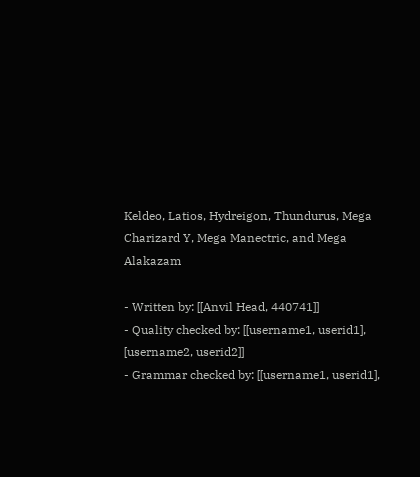Keldeo, Latios, Hydreigon, Thundurus, Mega Charizard Y, Mega Manectric, and Mega Alakazam

- Written by: [[Anvil Head, 440741]]
- Quality checked by: [[username1, userid1], [username2, userid2]]
- Grammar checked by: [[username1, userid1],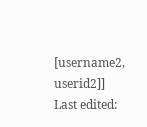[username2, userid2]]
Last edited: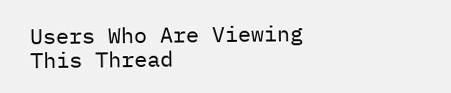Users Who Are Viewing This Thread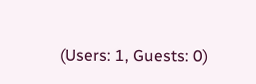(Users: 1, Guests: 0)